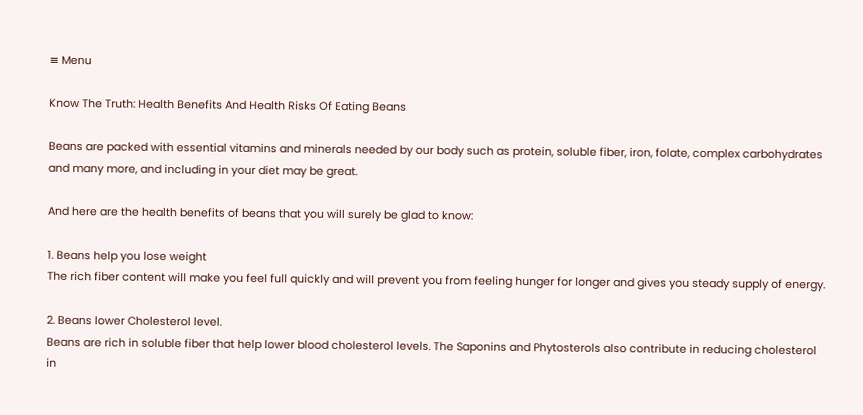≡ Menu

Know The Truth: Health Benefits And Health Risks Of Eating Beans

Beans are packed with essential vitamins and minerals needed by our body such as protein, soluble fiber, iron, folate, complex carbohydrates and many more, and including in your diet may be great.

And here are the health benefits of beans that you will surely be glad to know:

1. Beans help you lose weight
The rich fiber content will make you feel full quickly and will prevent you from feeling hunger for longer and gives you steady supply of energy.

2. Beans lower Cholesterol level.
Beans are rich in soluble fiber that help lower blood cholesterol levels. The Saponins and Phytosterols also contribute in reducing cholesterol in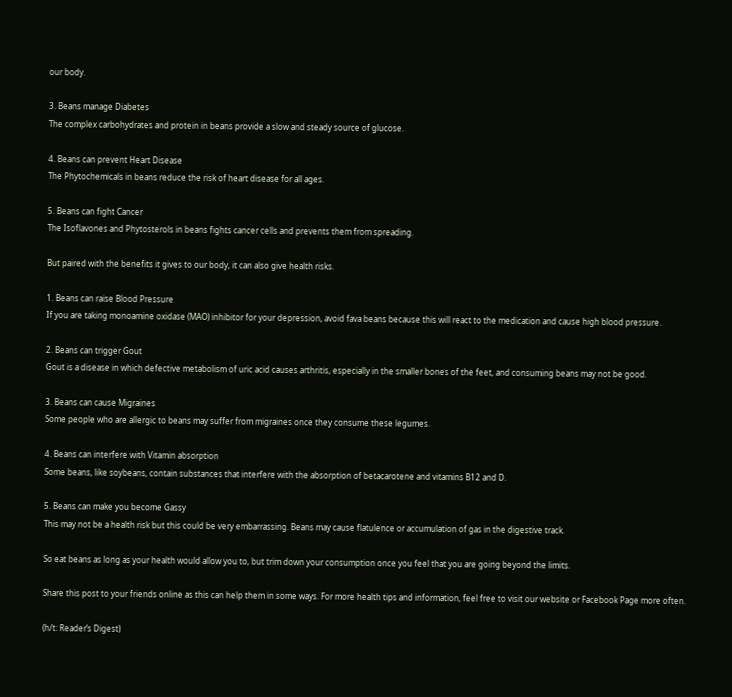our body.

3. Beans manage Diabetes
The complex carbohydrates and protein in beans provide a slow and steady source of glucose.

4. Beans can prevent Heart Disease
The Phytochemicals in beans reduce the risk of heart disease for all ages.

5. Beans can fight Cancer
The Isoflavones and Phytosterols in beans fights cancer cells and prevents them from spreading.

But paired with the benefits it gives to our body, it can also give health risks.

1. Beans can raise Blood Pressure
If you are taking monoamine oxidase (MAO) inhibitor for your depression, avoid fava beans because this will react to the medication and cause high blood pressure.

2. Beans can trigger Gout
Gout is a disease in which defective metabolism of uric acid causes arthritis, especially in the smaller bones of the feet, and consuming beans may not be good.

3. Beans can cause Migraines
Some people who are allergic to beans may suffer from migraines once they consume these legumes.

4. Beans can interfere with Vitamin absorption
Some beans, like soybeans, contain substances that interfere with the absorption of betacarotene and vitamins B12 and D.

5. Beans can make you become Gassy
This may not be a health risk but this could be very embarrassing. Beans may cause flatulence or accumulation of gas in the digestive track.

So eat beans as long as your health would allow you to, but trim down your consumption once you feel that you are going beyond the limits.

Share this post to your friends online as this can help them in some ways. For more health tips and information, feel free to visit our website or Facebook Page more often.

(h/t: Reader’s Digest)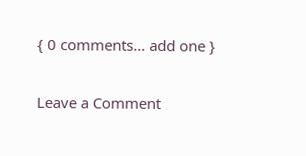{ 0 comments… add one }

Leave a Comment